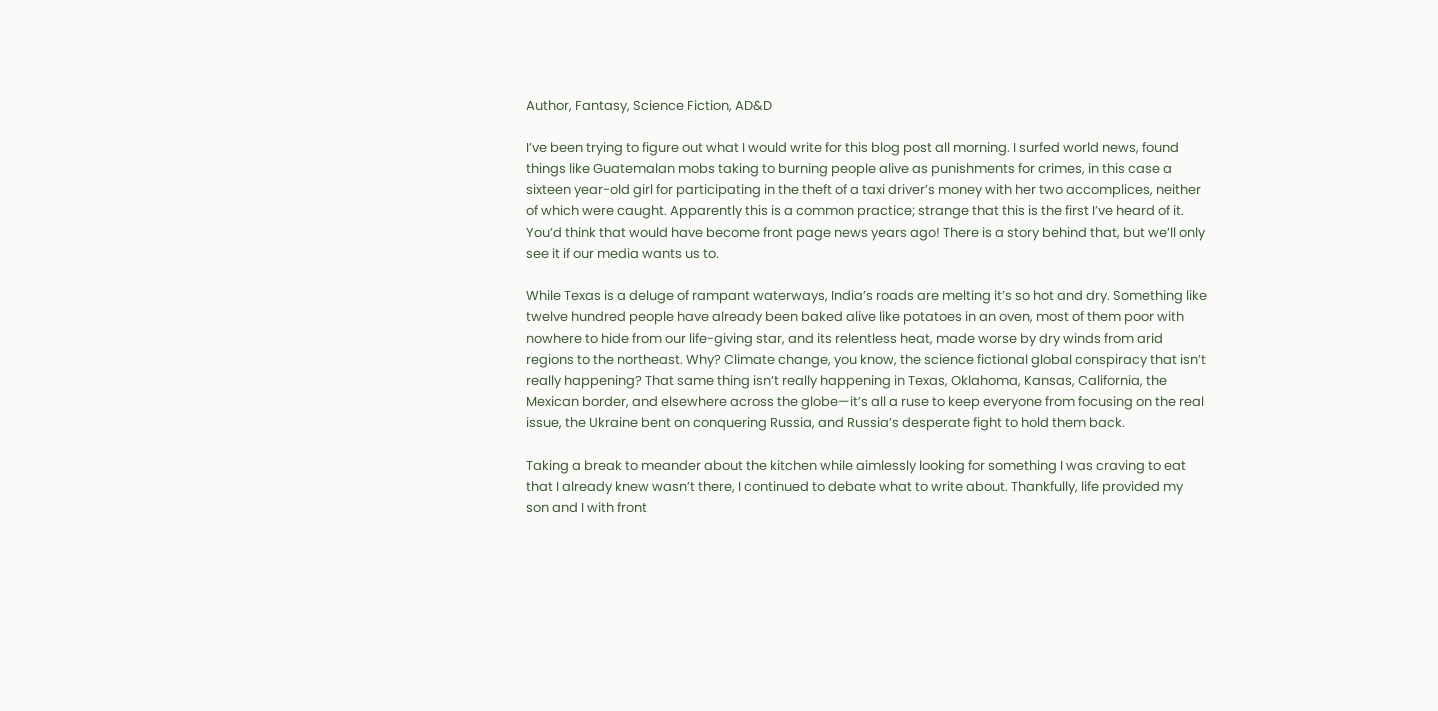Author, Fantasy, Science Fiction, AD&D

I’ve been trying to figure out what I would write for this blog post all morning. I surfed world news, found things like Guatemalan mobs taking to burning people alive as punishments for crimes, in this case a sixteen year-old girl for participating in the theft of a taxi driver’s money with her two accomplices, neither of which were caught. Apparently this is a common practice; strange that this is the first I’ve heard of it. You’d think that would have become front page news years ago! There is a story behind that, but we’ll only see it if our media wants us to.

While Texas is a deluge of rampant waterways, India’s roads are melting it’s so hot and dry. Something like twelve hundred people have already been baked alive like potatoes in an oven, most of them poor with nowhere to hide from our life-giving star, and its relentless heat, made worse by dry winds from arid regions to the northeast. Why? Climate change, you know, the science fictional global conspiracy that isn’t really happening? That same thing isn’t really happening in Texas, Oklahoma, Kansas, California, the Mexican border, and elsewhere across the globe—it’s all a ruse to keep everyone from focusing on the real issue, the Ukraine bent on conquering Russia, and Russia’s desperate fight to hold them back.

Taking a break to meander about the kitchen while aimlessly looking for something I was craving to eat that I already knew wasn’t there, I continued to debate what to write about. Thankfully, life provided my son and I with front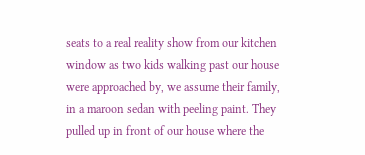seats to a real reality show from our kitchen window as two kids walking past our house were approached by, we assume their family, in a maroon sedan with peeling paint. They pulled up in front of our house where the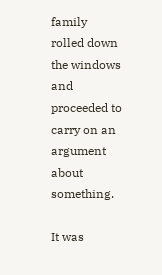family rolled down the windows and proceeded to carry on an argument about something.

It was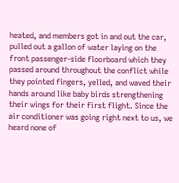heated, and members got in and out the car, pulled out a gallon of water laying on the front passenger-side floorboard which they passed around throughout the conflict while they pointed fingers, yelled, and waved their hands around like baby birds strengthening their wings for their first flight. Since the air conditioner was going right next to us, we heard none of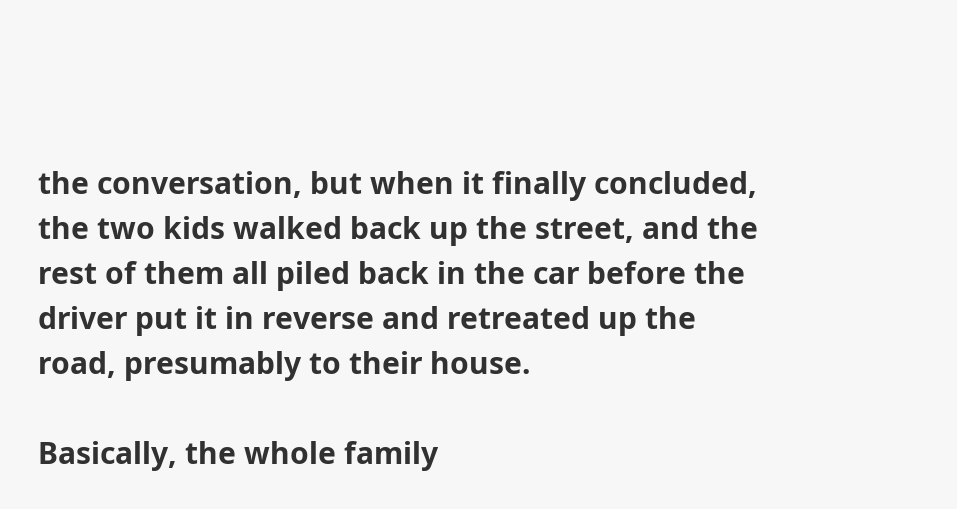the conversation, but when it finally concluded, the two kids walked back up the street, and the rest of them all piled back in the car before the driver put it in reverse and retreated up the road, presumably to their house.

Basically, the whole family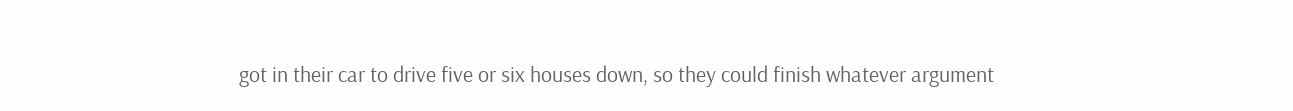got in their car to drive five or six houses down, so they could finish whatever argument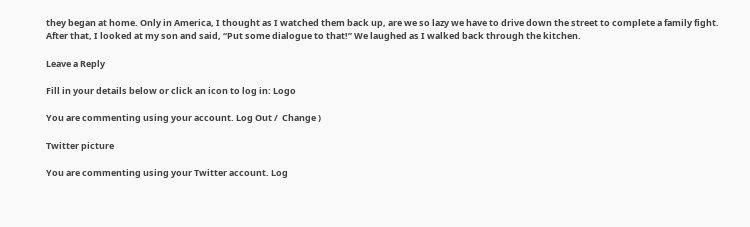they began at home. Only in America, I thought as I watched them back up, are we so lazy we have to drive down the street to complete a family fight. After that, I looked at my son and said, “Put some dialogue to that!” We laughed as I walked back through the kitchen.

Leave a Reply

Fill in your details below or click an icon to log in: Logo

You are commenting using your account. Log Out /  Change )

Twitter picture

You are commenting using your Twitter account. Log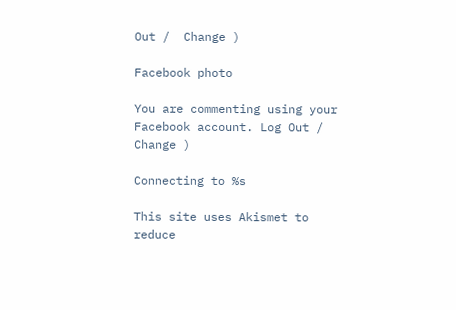Out /  Change )

Facebook photo

You are commenting using your Facebook account. Log Out /  Change )

Connecting to %s

This site uses Akismet to reduce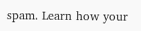spam. Learn how your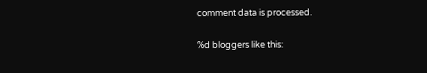comment data is processed.

%d bloggers like this: